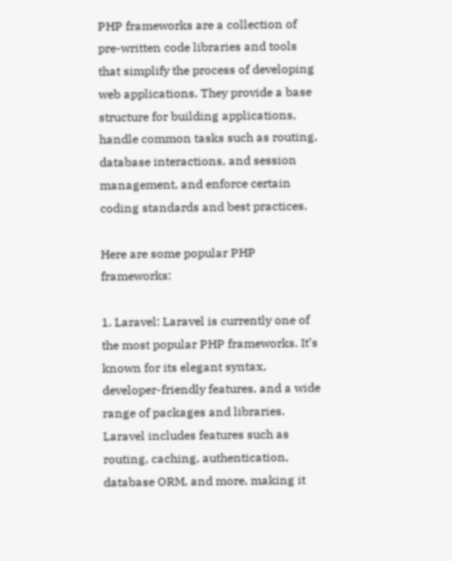PHP frameworks are a collection of pre-written code libraries and tools that simplify the process of developing web applications. They provide a base structure for building applications, handle common tasks such as routing, database interactions, and session management, and enforce certain coding standards and best practices.

Here are some popular PHP frameworks:

1. Laravel: Laravel is currently one of the most popular PHP frameworks. It’s known for its elegant syntax, developer-friendly features, and a wide range of packages and libraries. Laravel includes features such as routing, caching, authentication, database ORM, and more, making it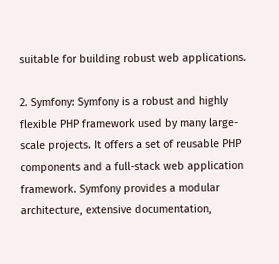suitable for building robust web applications.

2. Symfony: Symfony is a robust and highly flexible PHP framework used by many large-scale projects. It offers a set of reusable PHP components and a full-stack web application framework. Symfony provides a modular architecture, extensive documentation,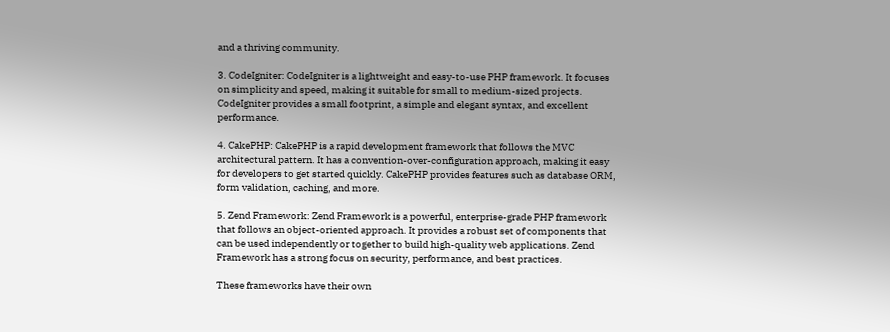and a thriving community.

3. CodeIgniter: CodeIgniter is a lightweight and easy-to-use PHP framework. It focuses on simplicity and speed, making it suitable for small to medium-sized projects. CodeIgniter provides a small footprint, a simple and elegant syntax, and excellent performance.

4. CakePHP: CakePHP is a rapid development framework that follows the MVC architectural pattern. It has a convention-over-configuration approach, making it easy for developers to get started quickly. CakePHP provides features such as database ORM, form validation, caching, and more.

5. Zend Framework: Zend Framework is a powerful, enterprise-grade PHP framework that follows an object-oriented approach. It provides a robust set of components that can be used independently or together to build high-quality web applications. Zend Framework has a strong focus on security, performance, and best practices.

These frameworks have their own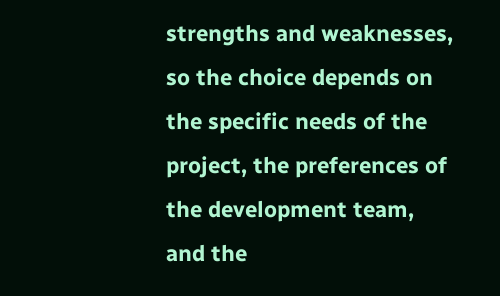strengths and weaknesses, so the choice depends on the specific needs of the project, the preferences of the development team, and the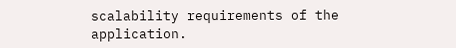scalability requirements of the application.